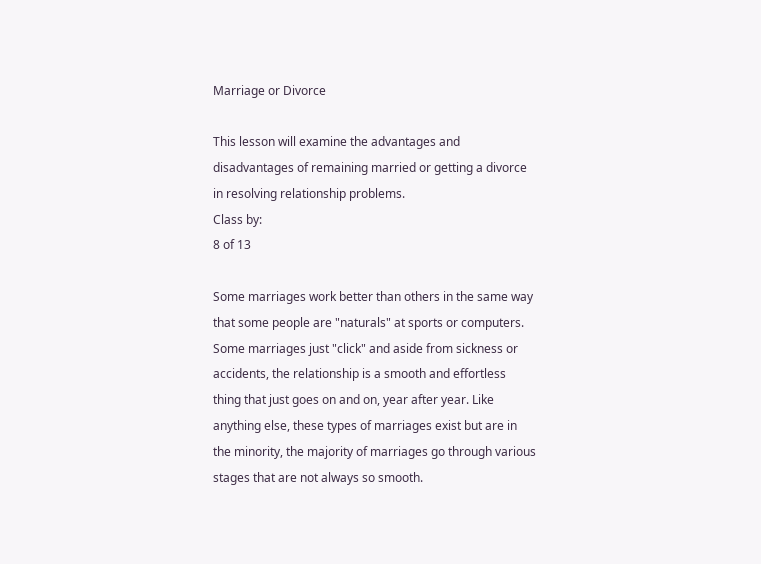Marriage or Divorce

This lesson will examine the advantages and disadvantages of remaining married or getting a divorce in resolving relationship problems.
Class by:
8 of 13

Some marriages work better than others in the same way that some people are "naturals" at sports or computers. Some marriages just "click" and aside from sickness or accidents, the relationship is a smooth and effortless thing that just goes on and on, year after year. Like anything else, these types of marriages exist but are in the minority, the majority of marriages go through various stages that are not always so smooth.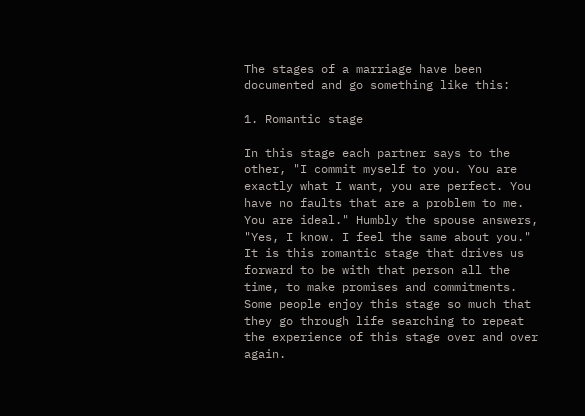The stages of a marriage have been documented and go something like this:

1. Romantic stage

In this stage each partner says to the other, "I commit myself to you. You are exactly what I want, you are perfect. You have no faults that are a problem to me. You are ideal." Humbly the spouse answers, "Yes, I know. I feel the same about you." It is this romantic stage that drives us forward to be with that person all the time, to make promises and commitments. Some people enjoy this stage so much that they go through life searching to repeat the experience of this stage over and over again.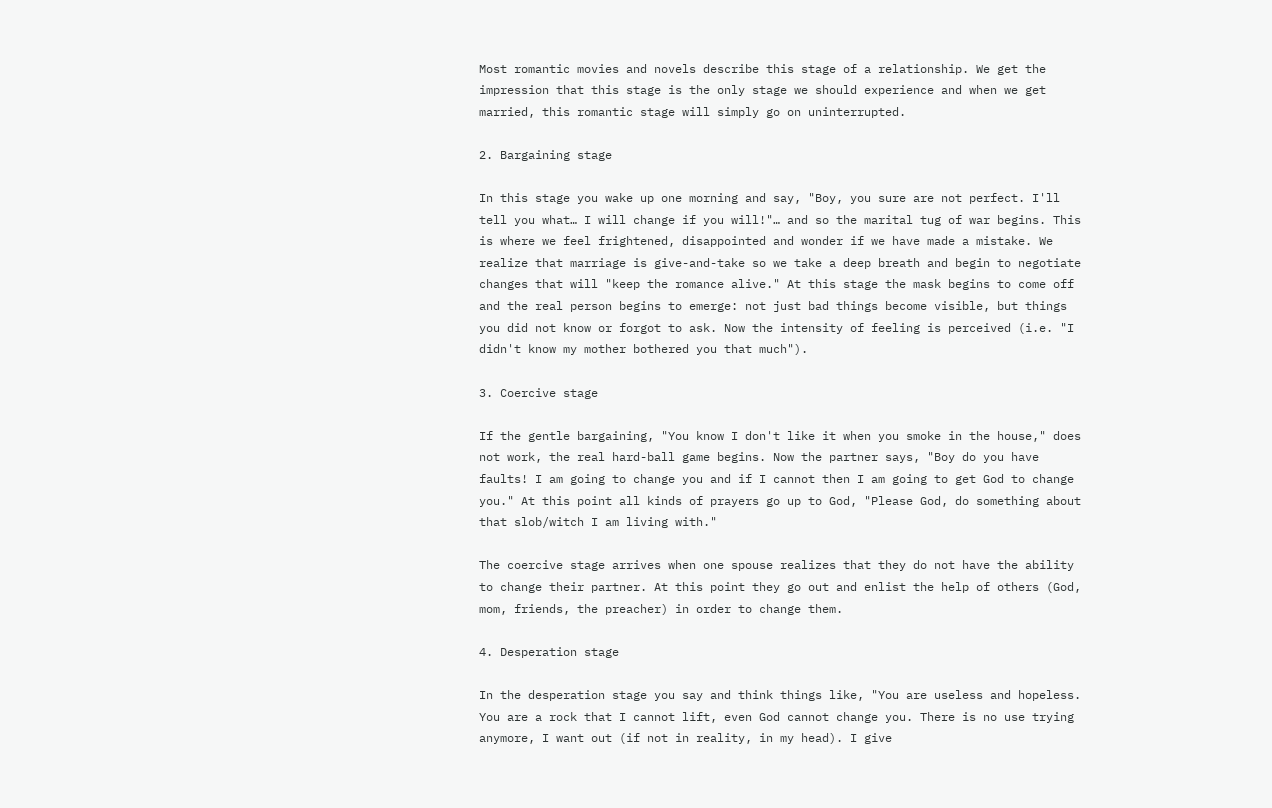Most romantic movies and novels describe this stage of a relationship. We get the impression that this stage is the only stage we should experience and when we get married, this romantic stage will simply go on uninterrupted.

2. Bargaining stage

In this stage you wake up one morning and say, "Boy, you sure are not perfect. I'll tell you what… I will change if you will!"… and so the marital tug of war begins. This is where we feel frightened, disappointed and wonder if we have made a mistake. We realize that marriage is give-and-take so we take a deep breath and begin to negotiate changes that will "keep the romance alive." At this stage the mask begins to come off and the real person begins to emerge: not just bad things become visible, but things you did not know or forgot to ask. Now the intensity of feeling is perceived (i.e. "I didn't know my mother bothered you that much").

3. Coercive stage

If the gentle bargaining, "You know I don't like it when you smoke in the house," does not work, the real hard-ball game begins. Now the partner says, "Boy do you have faults! I am going to change you and if I cannot then I am going to get God to change you." At this point all kinds of prayers go up to God, "Please God, do something about that slob/witch I am living with."

The coercive stage arrives when one spouse realizes that they do not have the ability to change their partner. At this point they go out and enlist the help of others (God, mom, friends, the preacher) in order to change them.

4. Desperation stage

In the desperation stage you say and think things like, "You are useless and hopeless. You are a rock that I cannot lift, even God cannot change you. There is no use trying anymore, I want out (if not in reality, in my head). I give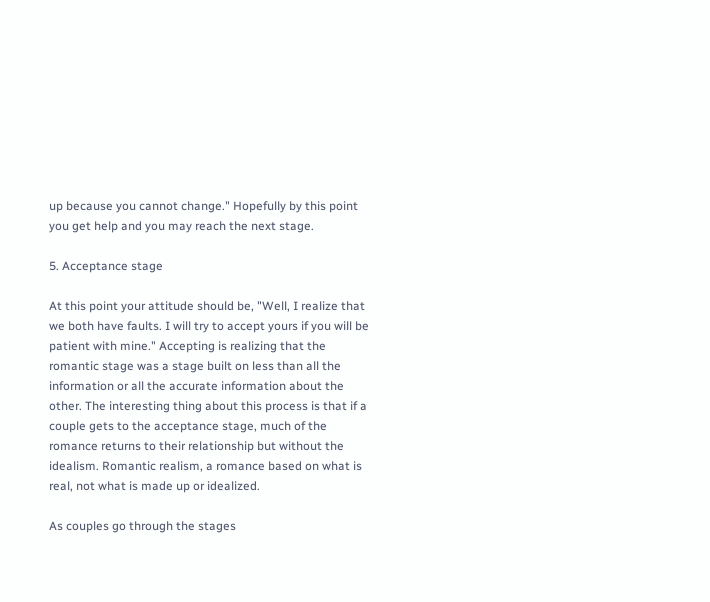up because you cannot change." Hopefully by this point you get help and you may reach the next stage.

5. Acceptance stage

At this point your attitude should be, "Well, I realize that we both have faults. I will try to accept yours if you will be patient with mine." Accepting is realizing that the romantic stage was a stage built on less than all the information or all the accurate information about the other. The interesting thing about this process is that if a couple gets to the acceptance stage, much of the romance returns to their relationship but without the idealism. Romantic realism, a romance based on what is real, not what is made up or idealized.

As couples go through the stages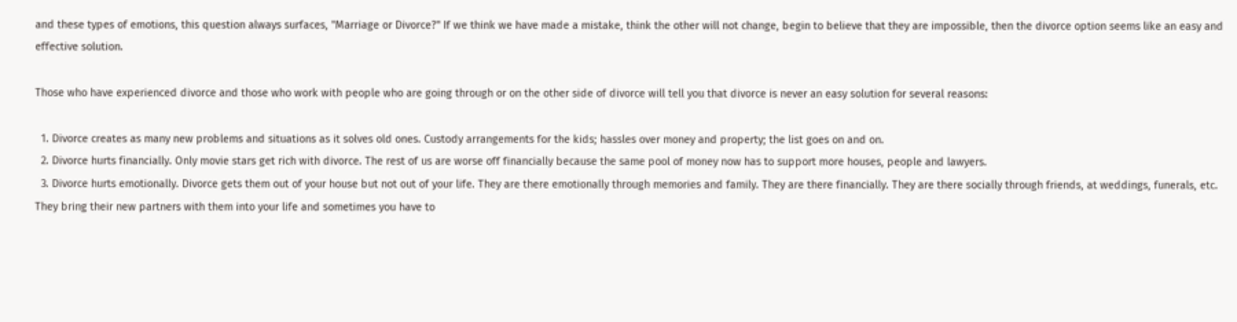and these types of emotions, this question always surfaces, "Marriage or Divorce?" If we think we have made a mistake, think the other will not change, begin to believe that they are impossible, then the divorce option seems like an easy and effective solution.

Those who have experienced divorce and those who work with people who are going through or on the other side of divorce will tell you that divorce is never an easy solution for several reasons:

  1. Divorce creates as many new problems and situations as it solves old ones. Custody arrangements for the kids; hassles over money and property; the list goes on and on.
  2. Divorce hurts financially. Only movie stars get rich with divorce. The rest of us are worse off financially because the same pool of money now has to support more houses, people and lawyers.
  3. Divorce hurts emotionally. Divorce gets them out of your house but not out of your life. They are there emotionally through memories and family. They are there financially. They are there socially through friends, at weddings, funerals, etc. They bring their new partners with them into your life and sometimes you have to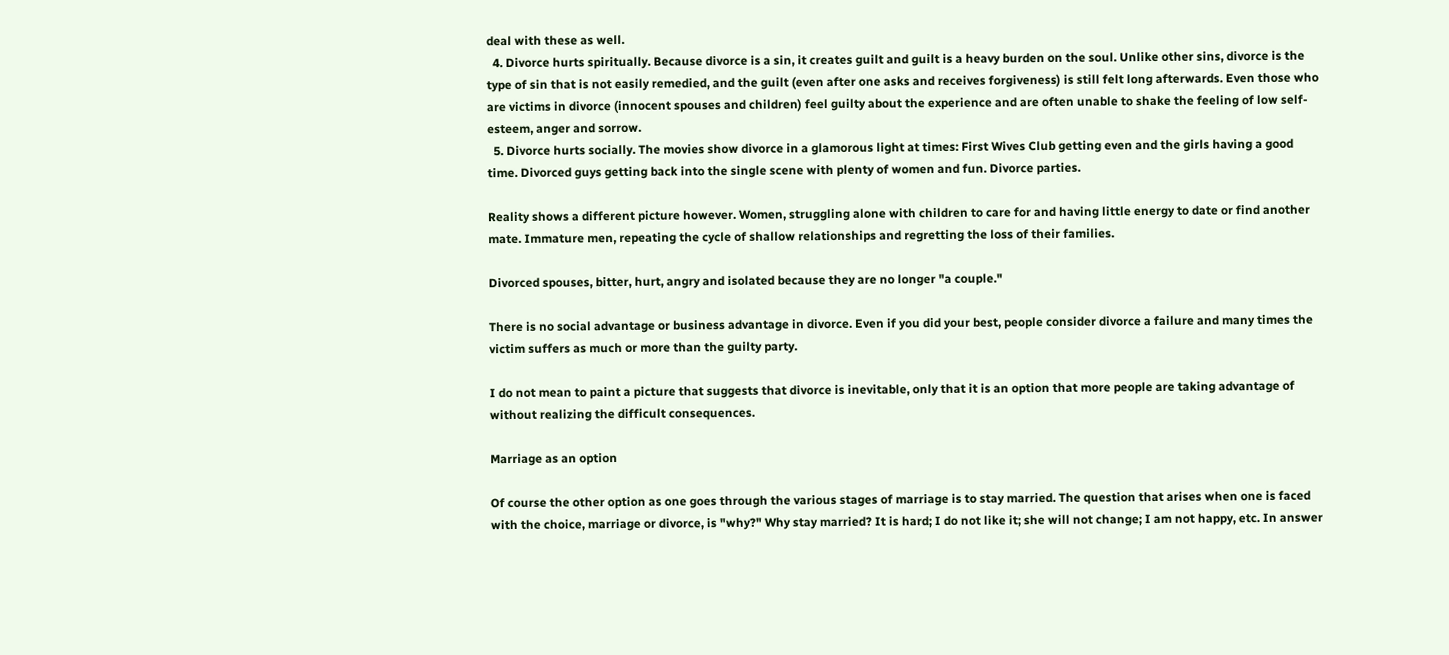deal with these as well.
  4. Divorce hurts spiritually. Because divorce is a sin, it creates guilt and guilt is a heavy burden on the soul. Unlike other sins, divorce is the type of sin that is not easily remedied, and the guilt (even after one asks and receives forgiveness) is still felt long afterwards. Even those who are victims in divorce (innocent spouses and children) feel guilty about the experience and are often unable to shake the feeling of low self-esteem, anger and sorrow.
  5. Divorce hurts socially. The movies show divorce in a glamorous light at times: First Wives Club getting even and the girls having a good time. Divorced guys getting back into the single scene with plenty of women and fun. Divorce parties.

Reality shows a different picture however. Women, struggling alone with children to care for and having little energy to date or find another mate. Immature men, repeating the cycle of shallow relationships and regretting the loss of their families.

Divorced spouses, bitter, hurt, angry and isolated because they are no longer "a couple."

There is no social advantage or business advantage in divorce. Even if you did your best, people consider divorce a failure and many times the victim suffers as much or more than the guilty party.

I do not mean to paint a picture that suggests that divorce is inevitable, only that it is an option that more people are taking advantage of without realizing the difficult consequences.

Marriage as an option

Of course the other option as one goes through the various stages of marriage is to stay married. The question that arises when one is faced with the choice, marriage or divorce, is "why?" Why stay married? It is hard; I do not like it; she will not change; I am not happy, etc. In answer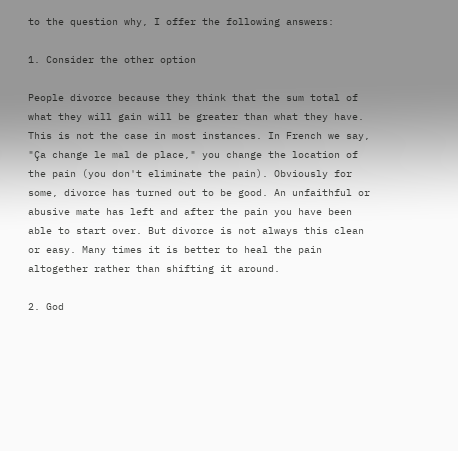to the question why, I offer the following answers:

1. Consider the other option

People divorce because they think that the sum total of what they will gain will be greater than what they have. This is not the case in most instances. In French we say, "Ça change le mal de place," you change the location of the pain (you don't eliminate the pain). Obviously for some, divorce has turned out to be good. An unfaithful or abusive mate has left and after the pain you have been able to start over. But divorce is not always this clean or easy. Many times it is better to heal the pain altogether rather than shifting it around.

2. God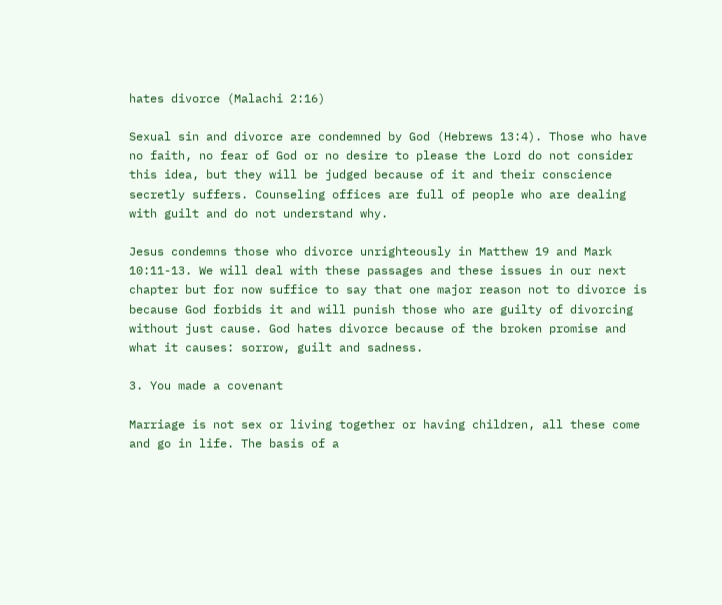hates divorce (Malachi 2:16)

Sexual sin and divorce are condemned by God (Hebrews 13:4). Those who have no faith, no fear of God or no desire to please the Lord do not consider this idea, but they will be judged because of it and their conscience secretly suffers. Counseling offices are full of people who are dealing with guilt and do not understand why.

Jesus condemns those who divorce unrighteously in Matthew 19 and Mark 10:11-13. We will deal with these passages and these issues in our next chapter but for now suffice to say that one major reason not to divorce is because God forbids it and will punish those who are guilty of divorcing without just cause. God hates divorce because of the broken promise and what it causes: sorrow, guilt and sadness.

3. You made a covenant

Marriage is not sex or living together or having children, all these come and go in life. The basis of a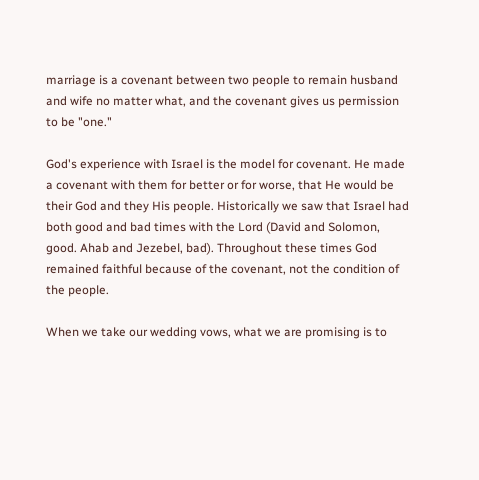marriage is a covenant between two people to remain husband and wife no matter what, and the covenant gives us permission to be "one."

God's experience with Israel is the model for covenant. He made a covenant with them for better or for worse, that He would be their God and they His people. Historically we saw that Israel had both good and bad times with the Lord (David and Solomon, good. Ahab and Jezebel, bad). Throughout these times God remained faithful because of the covenant, not the condition of the people.

When we take our wedding vows, what we are promising is to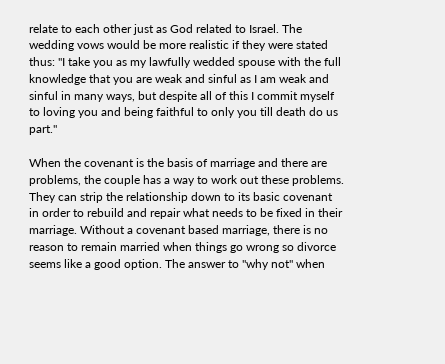relate to each other just as God related to Israel. The wedding vows would be more realistic if they were stated thus: "I take you as my lawfully wedded spouse with the full knowledge that you are weak and sinful as I am weak and sinful in many ways, but despite all of this I commit myself to loving you and being faithful to only you till death do us part."

When the covenant is the basis of marriage and there are problems, the couple has a way to work out these problems. They can strip the relationship down to its basic covenant in order to rebuild and repair what needs to be fixed in their marriage. Without a covenant based marriage, there is no reason to remain married when things go wrong so divorce seems like a good option. The answer to "why not" when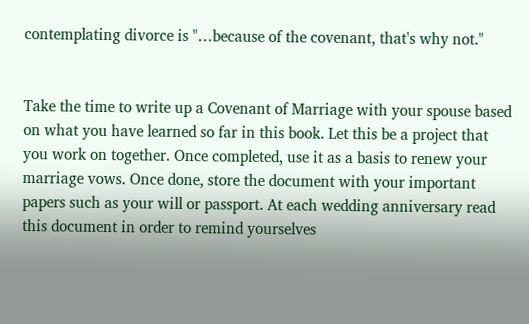contemplating divorce is "…because of the covenant, that's why not."


Take the time to write up a Covenant of Marriage with your spouse based on what you have learned so far in this book. Let this be a project that you work on together. Once completed, use it as a basis to renew your marriage vows. Once done, store the document with your important papers such as your will or passport. At each wedding anniversary read this document in order to remind yourselves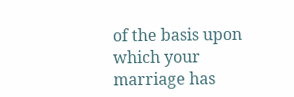of the basis upon which your marriage has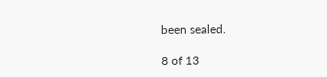been sealed.

8 of 13